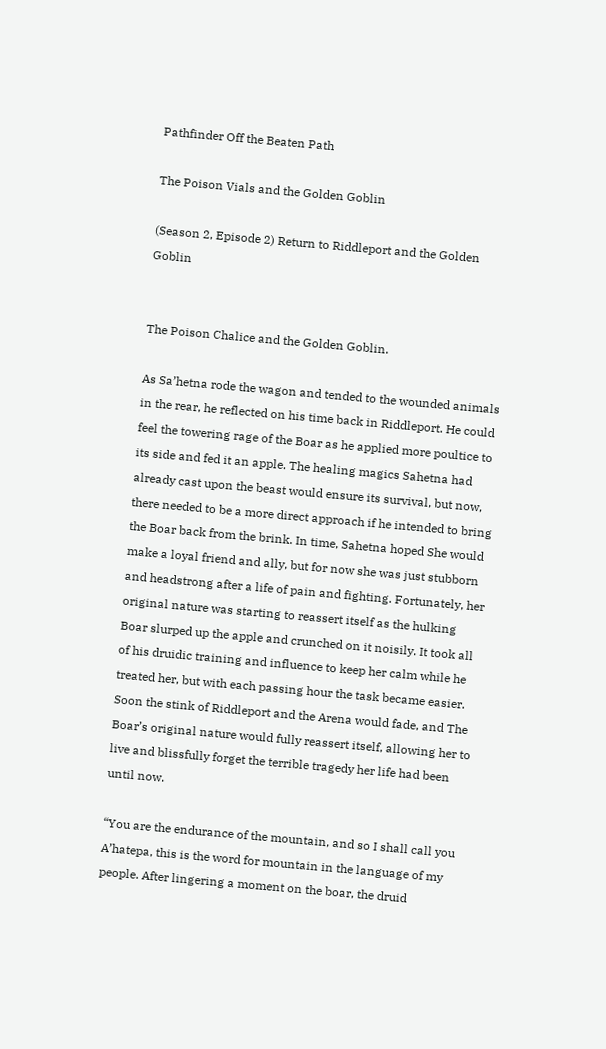Pathfinder Off the Beaten Path

The Poison Vials and the Golden Goblin

(Season 2, Episode 2) Return to Riddleport and the Golden Goblin


The Poison Chalice and the Golden Goblin.

As Sa’hetna rode the wagon and tended to the wounded animals in the rear, he reflected on his time back in Riddleport. He could feel the towering rage of the Boar as he applied more poultice to its side and fed it an apple. The healing magics Sahetna had already cast upon the beast would ensure its survival, but now, there needed to be a more direct approach if he intended to bring the Boar back from the brink. In time, Sahetna hoped She would make a loyal friend and ally, but for now she was just stubborn and headstrong after a life of pain and fighting. Fortunately, her original nature was starting to reassert itself as the hulking Boar slurped up the apple and crunched on it noisily. It took all of his druidic training and influence to keep her calm while he treated her, but with each passing hour the task became easier. Soon the stink of Riddleport and the Arena would fade, and The Boar’s original nature would fully reassert itself, allowing her to live and blissfully forget the terrible tragedy her life had been until now.

“You are the endurance of the mountain, and so I shall call you A’hatepa, this is the word for mountain in the language of my people. After lingering a moment on the boar, the druid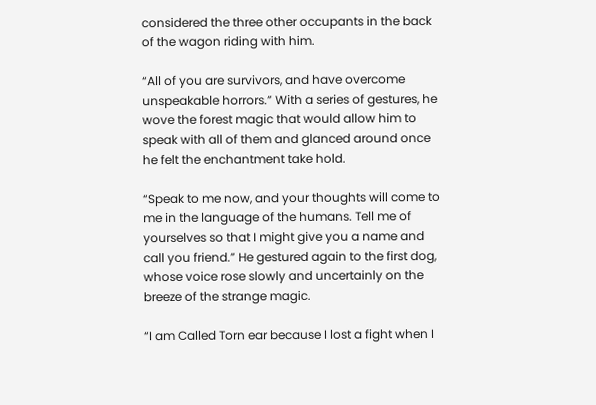considered the three other occupants in the back of the wagon riding with him.

“All of you are survivors, and have overcome unspeakable horrors.” With a series of gestures, he wove the forest magic that would allow him to speak with all of them and glanced around once he felt the enchantment take hold.

“Speak to me now, and your thoughts will come to me in the language of the humans. Tell me of yourselves so that I might give you a name and call you friend.” He gestured again to the first dog, whose voice rose slowly and uncertainly on the breeze of the strange magic.

“I am Called Torn ear because I lost a fight when I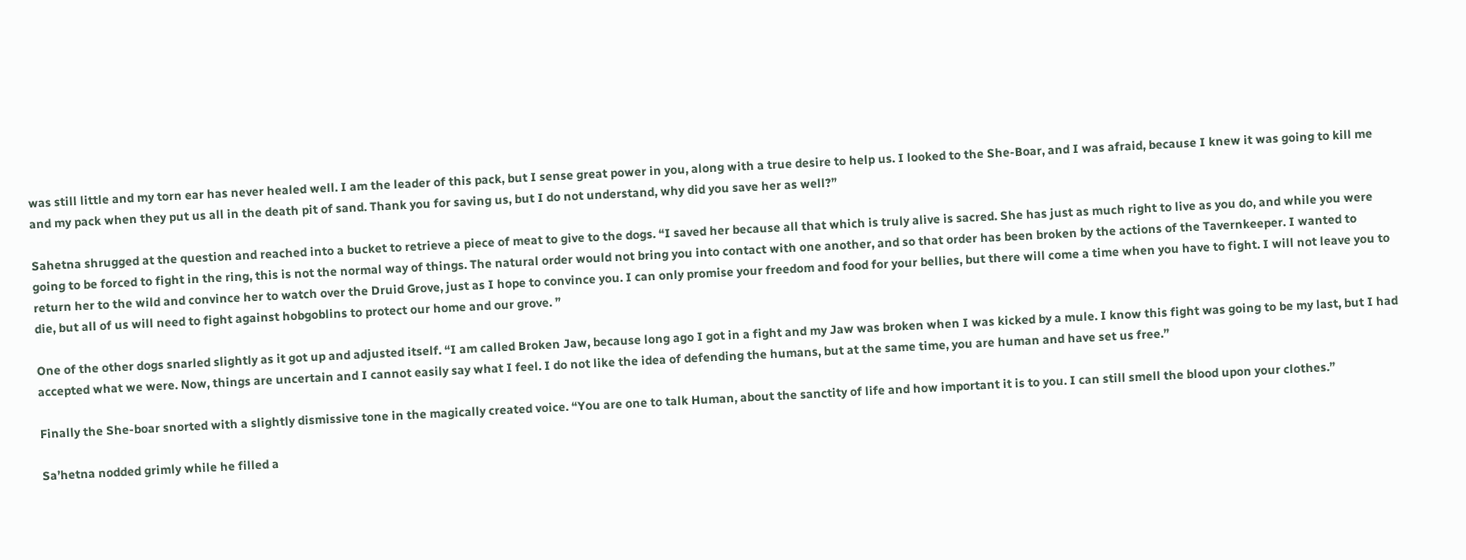was still little and my torn ear has never healed well. I am the leader of this pack, but I sense great power in you, along with a true desire to help us. I looked to the She-Boar, and I was afraid, because I knew it was going to kill me and my pack when they put us all in the death pit of sand. Thank you for saving us, but I do not understand, why did you save her as well?”

Sahetna shrugged at the question and reached into a bucket to retrieve a piece of meat to give to the dogs. “I saved her because all that which is truly alive is sacred. She has just as much right to live as you do, and while you were going to be forced to fight in the ring, this is not the normal way of things. The natural order would not bring you into contact with one another, and so that order has been broken by the actions of the Tavernkeeper. I wanted to return her to the wild and convince her to watch over the Druid Grove, just as I hope to convince you. I can only promise your freedom and food for your bellies, but there will come a time when you have to fight. I will not leave you to die, but all of us will need to fight against hobgoblins to protect our home and our grove. ”

One of the other dogs snarled slightly as it got up and adjusted itself. “I am called Broken Jaw, because long ago I got in a fight and my Jaw was broken when I was kicked by a mule. I know this fight was going to be my last, but I had accepted what we were. Now, things are uncertain and I cannot easily say what I feel. I do not like the idea of defending the humans, but at the same time, you are human and have set us free.”

Finally the She-boar snorted with a slightly dismissive tone in the magically created voice. “You are one to talk Human, about the sanctity of life and how important it is to you. I can still smell the blood upon your clothes.”

Sa’hetna nodded grimly while he filled a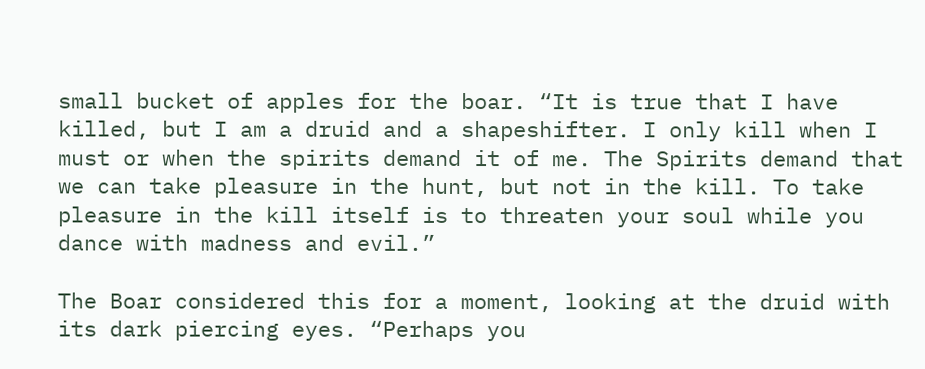small bucket of apples for the boar. “It is true that I have killed, but I am a druid and a shapeshifter. I only kill when I must or when the spirits demand it of me. The Spirits demand that we can take pleasure in the hunt, but not in the kill. To take pleasure in the kill itself is to threaten your soul while you dance with madness and evil.”

The Boar considered this for a moment, looking at the druid with its dark piercing eyes. “Perhaps you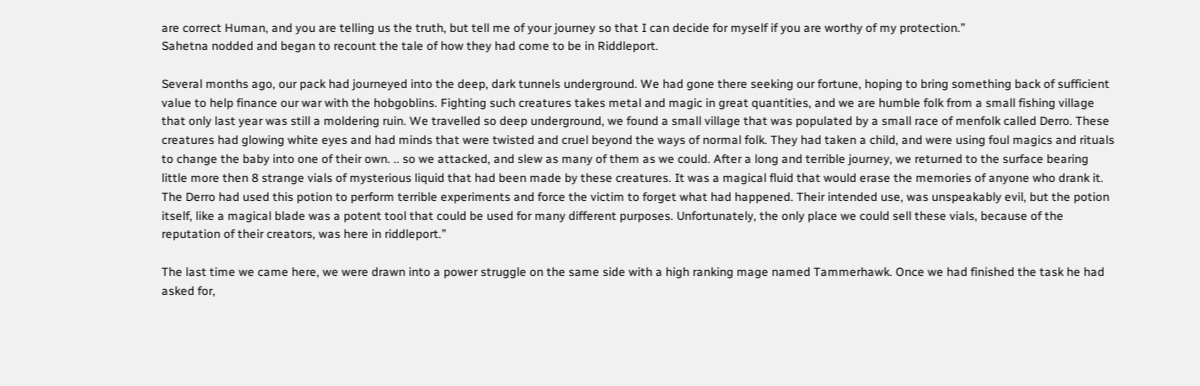are correct Human, and you are telling us the truth, but tell me of your journey so that I can decide for myself if you are worthy of my protection.”
Sahetna nodded and began to recount the tale of how they had come to be in Riddleport.

Several months ago, our pack had journeyed into the deep, dark tunnels underground. We had gone there seeking our fortune, hoping to bring something back of sufficient value to help finance our war with the hobgoblins. Fighting such creatures takes metal and magic in great quantities, and we are humble folk from a small fishing village that only last year was still a moldering ruin. We travelled so deep underground, we found a small village that was populated by a small race of menfolk called Derro. These creatures had glowing white eyes and had minds that were twisted and cruel beyond the ways of normal folk. They had taken a child, and were using foul magics and rituals to change the baby into one of their own. .. so we attacked, and slew as many of them as we could. After a long and terrible journey, we returned to the surface bearing little more then 8 strange vials of mysterious liquid that had been made by these creatures. It was a magical fluid that would erase the memories of anyone who drank it. The Derro had used this potion to perform terrible experiments and force the victim to forget what had happened. Their intended use, was unspeakably evil, but the potion itself, like a magical blade was a potent tool that could be used for many different purposes. Unfortunately, the only place we could sell these vials, because of the reputation of their creators, was here in riddleport.”

The last time we came here, we were drawn into a power struggle on the same side with a high ranking mage named Tammerhawk. Once we had finished the task he had asked for,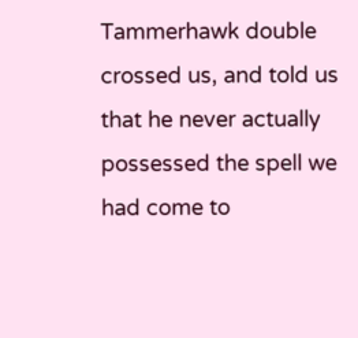Tammerhawk double crossed us, and told us that he never actually possessed the spell we had come to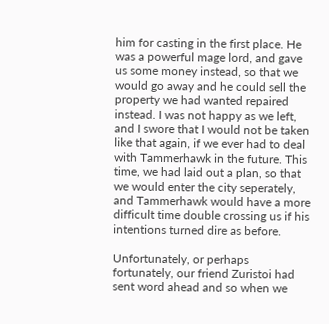him for casting in the first place. He was a powerful mage lord, and gave us some money instead, so that we would go away and he could sell the property we had wanted repaired instead. I was not happy as we left, and I swore that I would not be taken like that again, if we ever had to deal with Tammerhawk in the future. This time, we had laid out a plan, so that we would enter the city seperately, and Tammerhawk would have a more difficult time double crossing us if his intentions turned dire as before.

Unfortunately, or perhaps fortunately, our friend Zuristoi had sent word ahead and so when we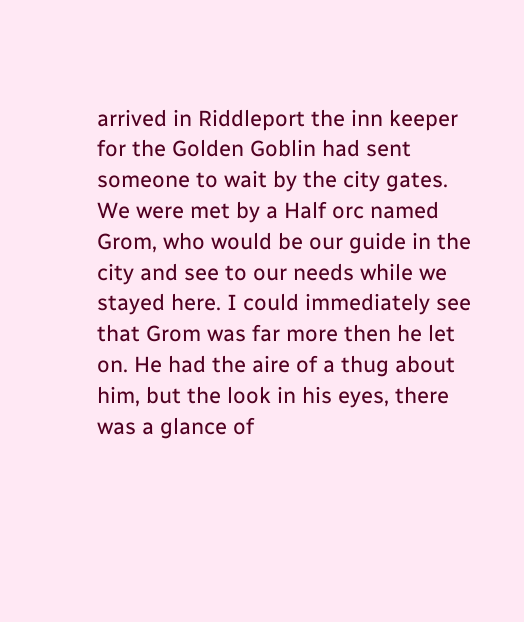arrived in Riddleport the inn keeper for the Golden Goblin had sent someone to wait by the city gates. We were met by a Half orc named Grom, who would be our guide in the city and see to our needs while we stayed here. I could immediately see that Grom was far more then he let on. He had the aire of a thug about him, but the look in his eyes, there was a glance of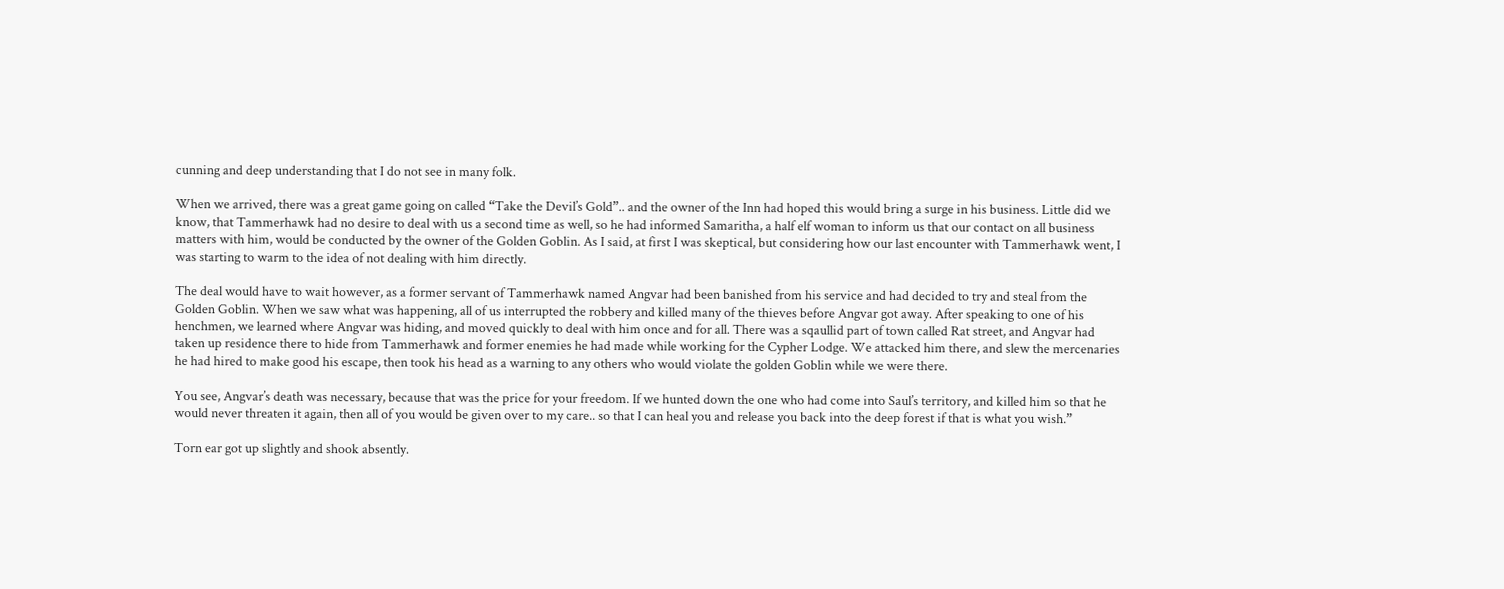cunning and deep understanding that I do not see in many folk.

When we arrived, there was a great game going on called “Take the Devil’s Gold”.. and the owner of the Inn had hoped this would bring a surge in his business. Little did we know, that Tammerhawk had no desire to deal with us a second time as well, so he had informed Samaritha, a half elf woman to inform us that our contact on all business matters with him, would be conducted by the owner of the Golden Goblin. As I said, at first I was skeptical, but considering how our last encounter with Tammerhawk went, I was starting to warm to the idea of not dealing with him directly.

The deal would have to wait however, as a former servant of Tammerhawk named Angvar had been banished from his service and had decided to try and steal from the Golden Goblin. When we saw what was happening, all of us interrupted the robbery and killed many of the thieves before Angvar got away. After speaking to one of his henchmen, we learned where Angvar was hiding, and moved quickly to deal with him once and for all. There was a sqaullid part of town called Rat street, and Angvar had taken up residence there to hide from Tammerhawk and former enemies he had made while working for the Cypher Lodge. We attacked him there, and slew the mercenaries he had hired to make good his escape, then took his head as a warning to any others who would violate the golden Goblin while we were there.

You see, Angvar’s death was necessary, because that was the price for your freedom. If we hunted down the one who had come into Saul’s territory, and killed him so that he would never threaten it again, then all of you would be given over to my care.. so that I can heal you and release you back into the deep forest if that is what you wish.”

Torn ear got up slightly and shook absently.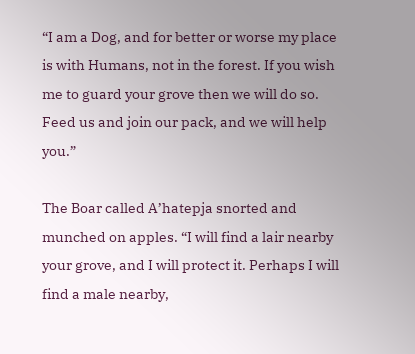“I am a Dog, and for better or worse my place is with Humans, not in the forest. If you wish me to guard your grove then we will do so. Feed us and join our pack, and we will help you.”

The Boar called A’hatepja snorted and munched on apples. “I will find a lair nearby your grove, and I will protect it. Perhaps I will find a male nearby,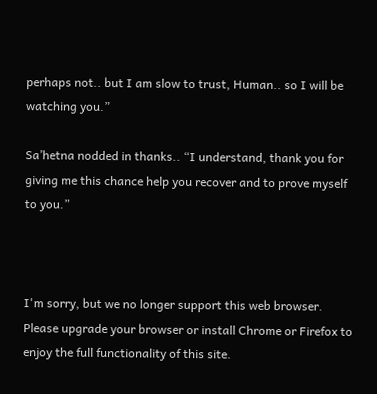perhaps not.. but I am slow to trust, Human.. so I will be watching you.”

Sa’hetna nodded in thanks.. “I understand, thank you for giving me this chance help you recover and to prove myself to you.”



I'm sorry, but we no longer support this web browser. Please upgrade your browser or install Chrome or Firefox to enjoy the full functionality of this site.